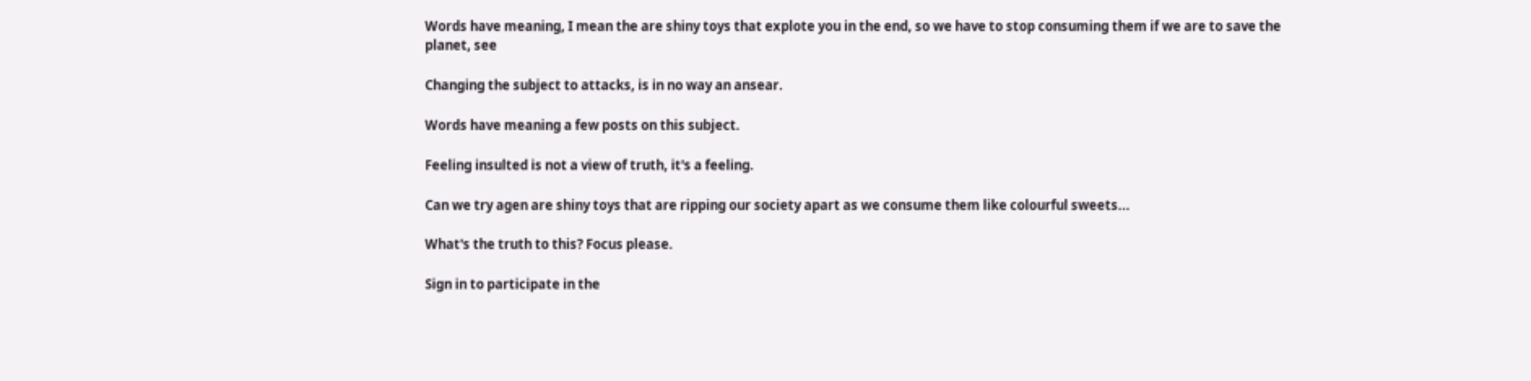Words have meaning, I mean the are shiny toys that explote you in the end, so we have to stop consuming them if we are to save the planet, see

Changing the subject to attacks, is in no way an ansear.

Words have meaning a few posts on this subject.

Feeling insulted is not a view of truth, it's a feeling.

Can we try agen are shiny toys that are ripping our society apart as we consume them like colourful sweets...

What's the truth to this? Focus please.

Sign in to participate in the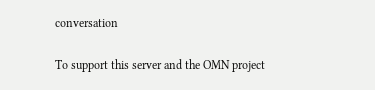conversation

To support this server and the OMN project